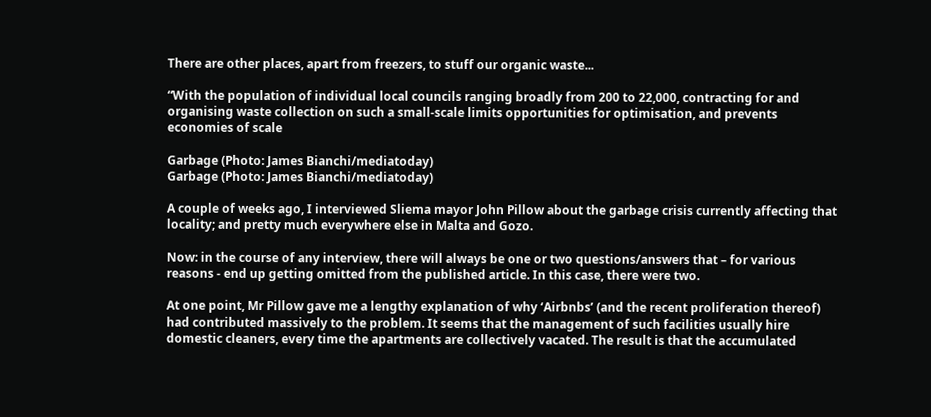There are other places, apart from freezers, to stuff our organic waste...

“With the population of individual local councils ranging broadly from 200 to 22,000, contracting for and organising waste collection on such a small-scale limits opportunities for optimisation, and prevents economies of scale

Garbage (Photo: James Bianchi/mediatoday)
Garbage (Photo: James Bianchi/mediatoday)

A couple of weeks ago, I interviewed Sliema mayor John Pillow about the garbage crisis currently affecting that locality; and pretty much everywhere else in Malta and Gozo.

Now: in the course of any interview, there will always be one or two questions/answers that – for various reasons - end up getting omitted from the published article. In this case, there were two.

At one point, Mr Pillow gave me a lengthy explanation of why ‘Airbnbs’ (and the recent proliferation thereof) had contributed massively to the problem. It seems that the management of such facilities usually hire domestic cleaners, every time the apartments are collectively vacated. The result is that the accumulated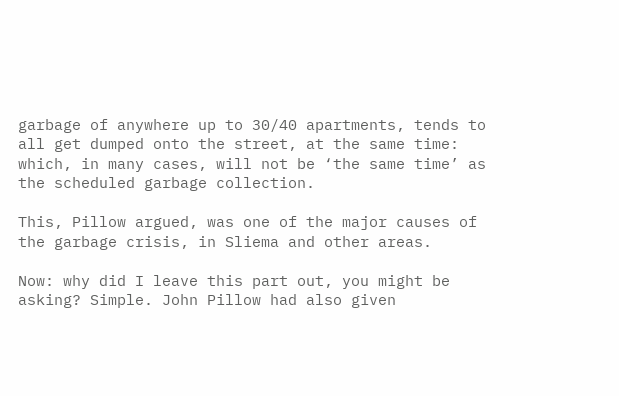garbage of anywhere up to 30/40 apartments, tends to all get dumped onto the street, at the same time: which, in many cases, will not be ‘the same time’ as the scheduled garbage collection.

This, Pillow argued, was one of the major causes of the garbage crisis, in Sliema and other areas.

Now: why did I leave this part out, you might be asking? Simple. John Pillow had also given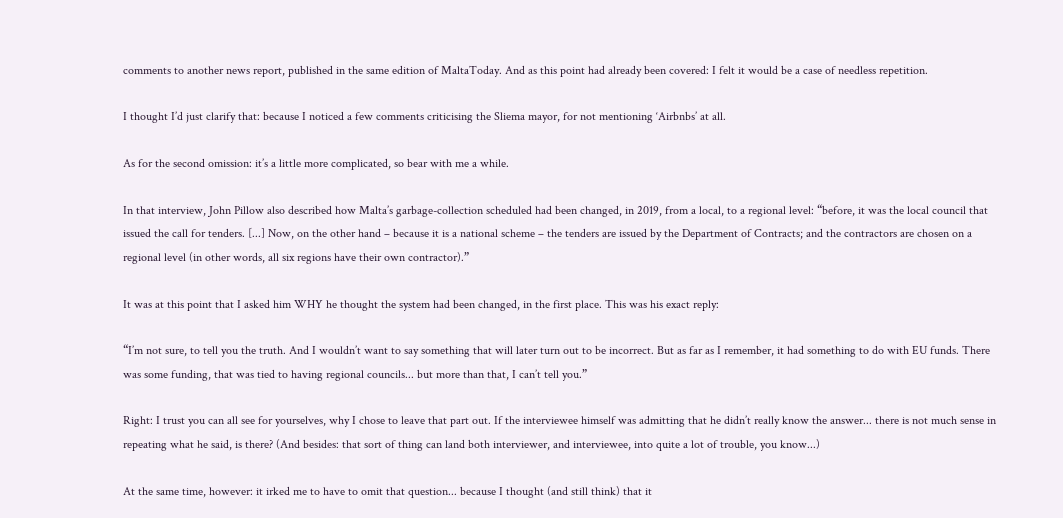comments to another news report, published in the same edition of MaltaToday. And as this point had already been covered: I felt it would be a case of needless repetition.

I thought I’d just clarify that: because I noticed a few comments criticising the Sliema mayor, for not mentioning ‘Airbnbs’ at all.

As for the second omission: it’s a little more complicated, so bear with me a while.

In that interview, John Pillow also described how Malta’s garbage-collection scheduled had been changed, in 2019, from a local, to a regional level: “before, it was the local council that issued the call for tenders. [...] Now, on the other hand – because it is a national scheme – the tenders are issued by the Department of Contracts; and the contractors are chosen on a regional level (in other words, all six regions have their own contractor).”

It was at this point that I asked him WHY he thought the system had been changed, in the first place. This was his exact reply:

“I’m not sure, to tell you the truth. And I wouldn’t want to say something that will later turn out to be incorrect. But as far as I remember, it had something to do with EU funds. There was some funding, that was tied to having regional councils... but more than that, I can’t tell you.”

Right: I trust you can all see for yourselves, why I chose to leave that part out. If the interviewee himself was admitting that he didn’t really know the answer... there is not much sense in repeating what he said, is there? (And besides: that sort of thing can land both interviewer, and interviewee, into quite a lot of trouble, you know...)

At the same time, however: it irked me to have to omit that question... because I thought (and still think) that it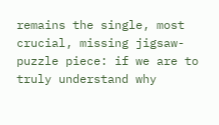remains the single, most crucial, missing jigsaw-puzzle piece: if we are to truly understand why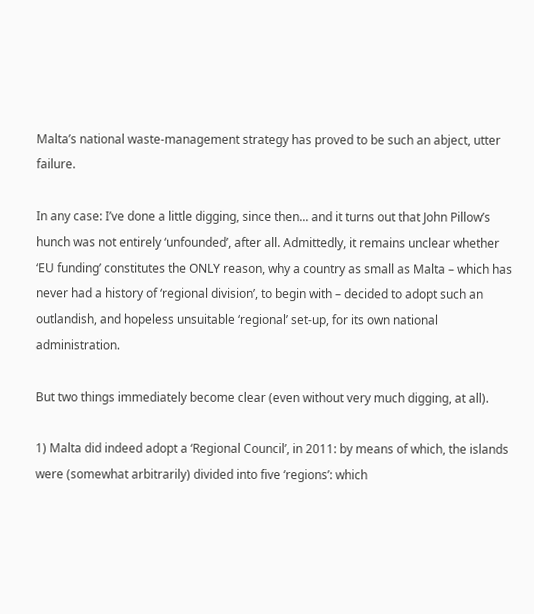Malta’s national waste-management strategy has proved to be such an abject, utter failure.

In any case: I’ve done a little digging, since then... and it turns out that John Pillow’s hunch was not entirely ‘unfounded’, after all. Admittedly, it remains unclear whether ‘EU funding’ constitutes the ONLY reason, why a country as small as Malta – which has never had a history of ‘regional division’, to begin with – decided to adopt such an outlandish, and hopeless unsuitable ‘regional’ set-up, for its own national administration.

But two things immediately become clear (even without very much digging, at all).

1) Malta did indeed adopt a ‘Regional Council’, in 2011: by means of which, the islands were (somewhat arbitrarily) divided into five ‘regions’: which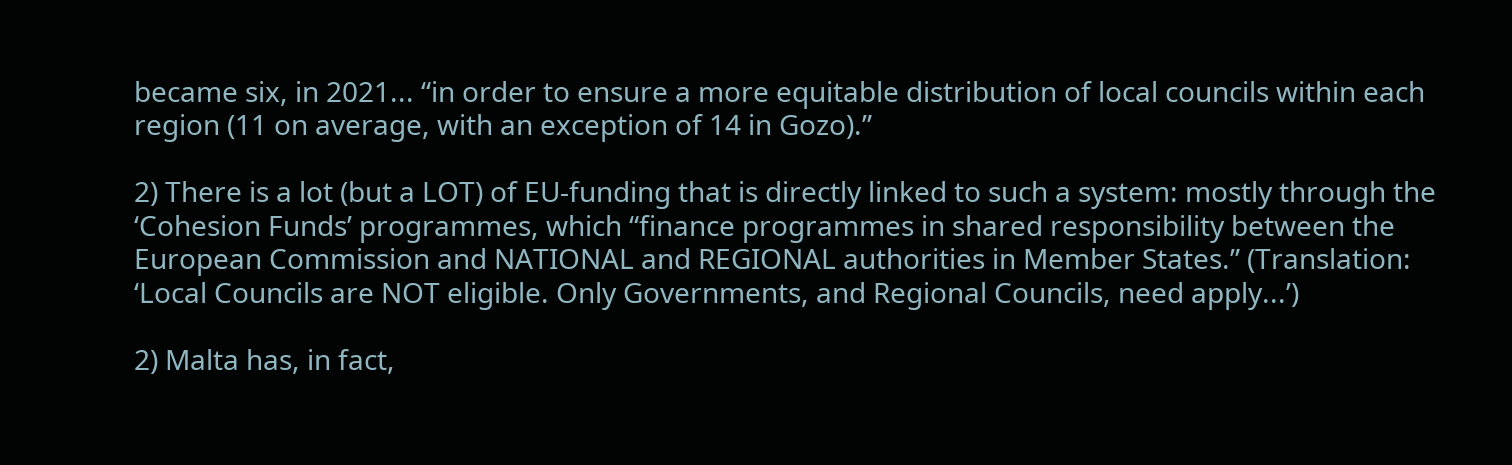became six, in 2021... “in order to ensure a more equitable distribution of local councils within each region (11 on average, with an exception of 14 in Gozo).”

2) There is a lot (but a LOT) of EU-funding that is directly linked to such a system: mostly through the ‘Cohesion Funds’ programmes, which “finance programmes in shared responsibility between the European Commission and NATIONAL and REGIONAL authorities in Member States.” (Translation: ‘Local Councils are NOT eligible. Only Governments, and Regional Councils, need apply...’)

2) Malta has, in fact,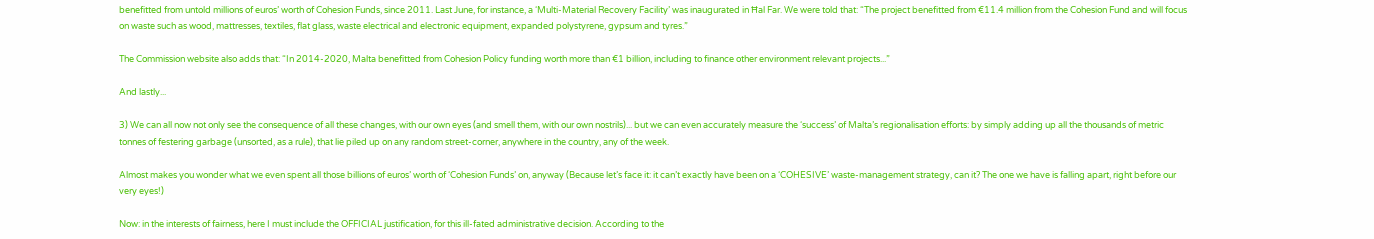benefitted from untold millions of euros’ worth of Cohesion Funds, since 2011. Last June, for instance, a ‘Multi-Material Recovery Facility’ was inaugurated in Ħal Far. We were told that: “The project benefitted from €11.4 million from the Cohesion Fund and will focus on waste such as wood, mattresses, textiles, flat glass, waste electrical and electronic equipment, expanded polystyrene, gypsum and tyres.”

The Commission website also adds that: “In 2014-2020, Malta benefitted from Cohesion Policy funding worth more than €1 billion, including to finance other environment relevant projects...”

And lastly...

3) We can all now not only see the consequence of all these changes, with our own eyes (and smell them, with our own nostrils)... but we can even accurately measure the ‘success’ of Malta’s regionalisation efforts: by simply adding up all the thousands of metric tonnes of festering garbage (unsorted, as a rule), that lie piled up on any random street-corner, anywhere in the country, any of the week.

Almost makes you wonder what we even spent all those billions of euros’ worth of ‘Cohesion Funds’ on, anyway (Because let’s face it: it can’t exactly have been on a ‘COHESIVE’ waste-management strategy, can it? The one we have is falling apart, right before our very eyes!)

Now: in the interests of fairness, here I must include the OFFICIAL justification, for this ill-fated administrative decision. According to the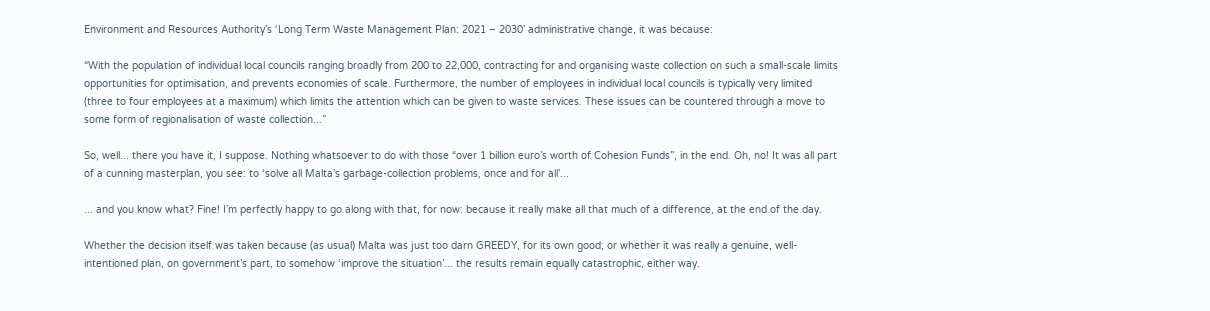Environment and Resources Authority’s ‘Long Term Waste Management Plan: 2021 – 2030’ administrative change, it was because:

“With the population of individual local councils ranging broadly from 200 to 22,000, contracting for and organising waste collection on such a small-scale limits opportunities for optimisation, and prevents economies of scale. Furthermore, the number of employees in individual local councils is typically very limited (three to four employees at a maximum) which limits the attention which can be given to waste services. These issues can be countered through a move to some form of regionalisation of waste collection...”

So, well... there you have it, I suppose. Nothing whatsoever to do with those “over 1 billion euro’s worth of Cohesion Funds”, in the end. Oh, no! It was all part of a cunning masterplan, you see: to ‘solve all Malta’s garbage-collection problems, once and for all’...

... and you know what? Fine! I’m perfectly happy to go along with that, for now: because it really make all that much of a difference, at the end of the day.

Whether the decision itself was taken because (as usual) Malta was just too darn GREEDY, for its own good; or whether it was really a genuine, well-intentioned plan, on government’s part, to somehow ‘improve the situation’... the results remain equally catastrophic, either way.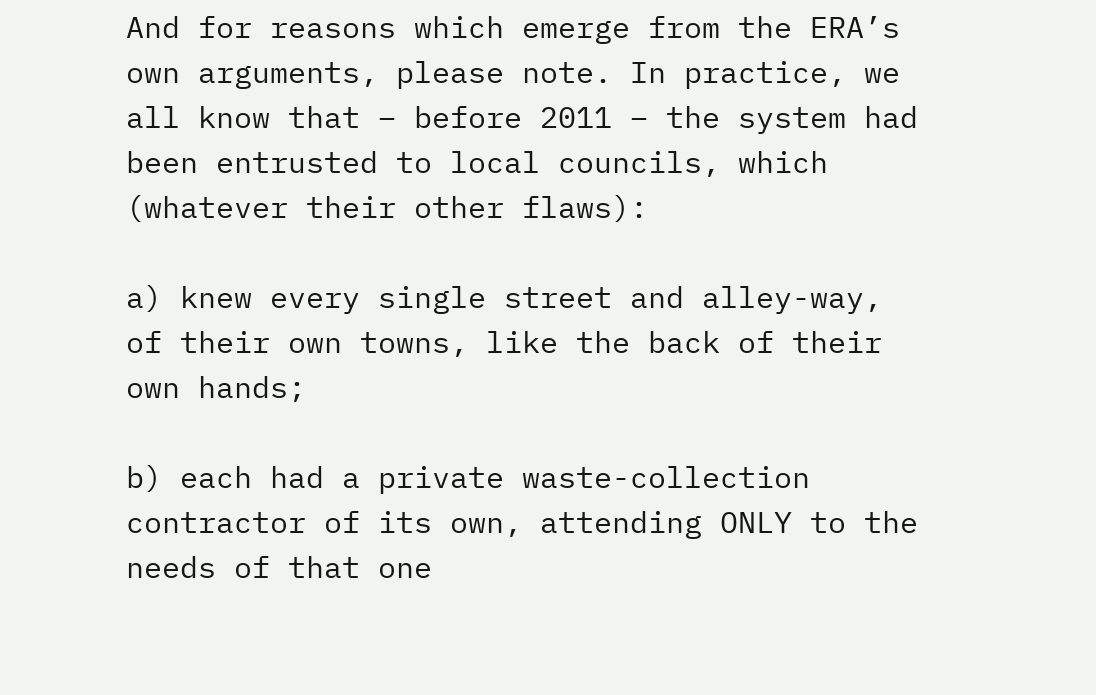And for reasons which emerge from the ERA’s own arguments, please note. In practice, we all know that – before 2011 – the system had been entrusted to local councils, which (whatever their other flaws):

a) knew every single street and alley-way, of their own towns, like the back of their own hands;

b) each had a private waste-collection contractor of its own, attending ONLY to the needs of that one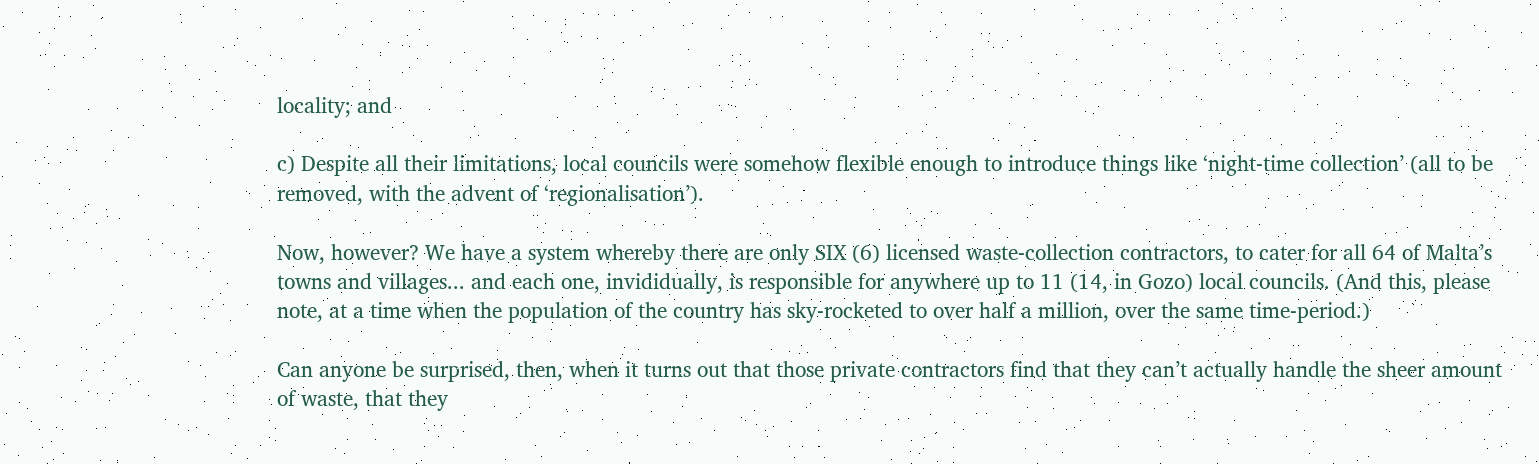locality; and

c) Despite all their limitations, local councils were somehow flexible enough to introduce things like ‘night-time collection’ (all to be removed, with the advent of ‘regionalisation’).

Now, however? We have a system whereby there are only SIX (6) licensed waste-collection contractors, to cater for all 64 of Malta’s towns and villages... and each one, invididually, is responsible for anywhere up to 11 (14, in Gozo) local councils. (And this, please note, at a time when the population of the country has sky-rocketed to over half a million, over the same time-period.)

Can anyone be surprised, then, when it turns out that those private contractors find that they can’t actually handle the sheer amount of waste, that they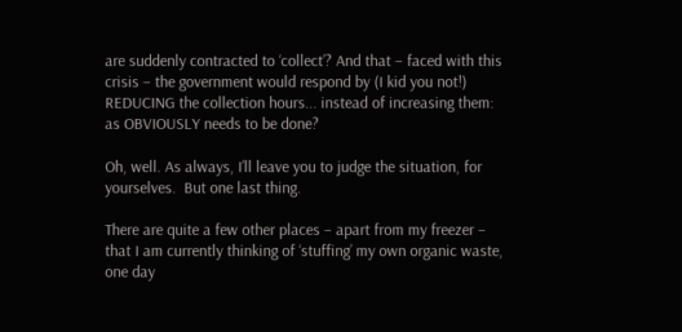are suddenly contracted to ‘collect’? And that – faced with this crisis – the government would respond by (I kid you not!) REDUCING the collection hours... instead of increasing them: as OBVIOUSLY needs to be done?

Oh, well. As always, I’ll leave you to judge the situation, for yourselves.  But one last thing.

There are quite a few other places – apart from my freezer – that I am currently thinking of ‘stuffing’ my own organic waste, one day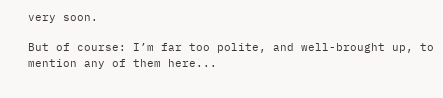very soon.

But of course: I’m far too polite, and well-brought up, to mention any of them here...